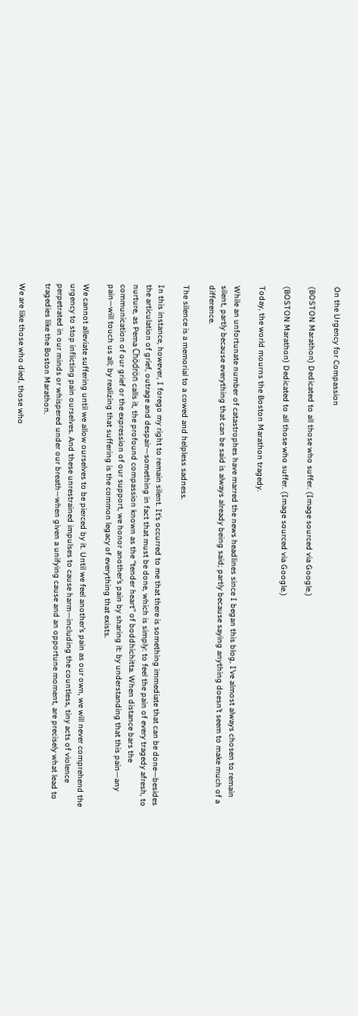On the Urgency for Compassion

(BOSTON Marathon) Dedicated to all those who suffer. (Image sourced via Google.)

(BOSTON Marathon) Dedicated to all those who suffer. (Image sourced via Google.)

Today, the world mourns the Boston Marathon tragedy.

While an unfortunate number of catastrophes have marred the news headlines since I began this blog, I’ve almost always chosen to remain silent, partly because everything that can be said is always already being said; partly because saying anything doesn’t seem to make much of a difference.

The silence is a memorial to a cowed and helpless sadness.

In this instance, however, I forego my right to remain silent. It’s occurred to me that there is something immediate that can be done—besides the articulation of grief, outrage and despair—something in fact that must be done, which is simply: to feel the pain of every tragedy afresh, to nurture, as Pema Chödrön calls it, the profound compassion known as the “tender heart” of boddhichitta. When distance bars the communication of our grief or the expression of our support, we honor another’s pain by sharing it: by understanding that this pain—any pain—will touch us all; by realizing that suffering is the common legacy of everything that exists.

We cannot alleviate suffering until we allow ourselves to be pierced by it. Until we feel another’s pain as our own, we will never comprehend the urgency to stop inflicting pain ourselves. And these unrestrained impulses to cause harm—including the countless, tiny acts of violence perpetrated in our minds or whispered under our breath—when given a unifying cause and an opportune moment, are precisely what lead to tragedies like the Boston Marathon.

We are like those who died, those who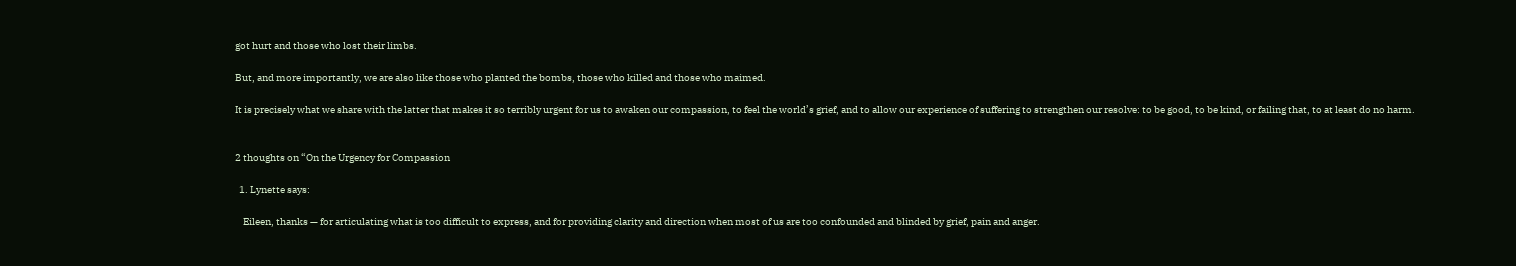got hurt and those who lost their limbs.

But, and more importantly, we are also like those who planted the bombs, those who killed and those who maimed.

It is precisely what we share with the latter that makes it so terribly urgent for us to awaken our compassion, to feel the world’s grief, and to allow our experience of suffering to strengthen our resolve: to be good, to be kind, or failing that, to at least do no harm.


2 thoughts on “On the Urgency for Compassion

  1. Lynette says:

    Eileen, thanks — for articulating what is too difficult to express, and for providing clarity and direction when most of us are too confounded and blinded by grief, pain and anger.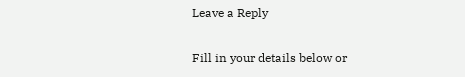Leave a Reply

Fill in your details below or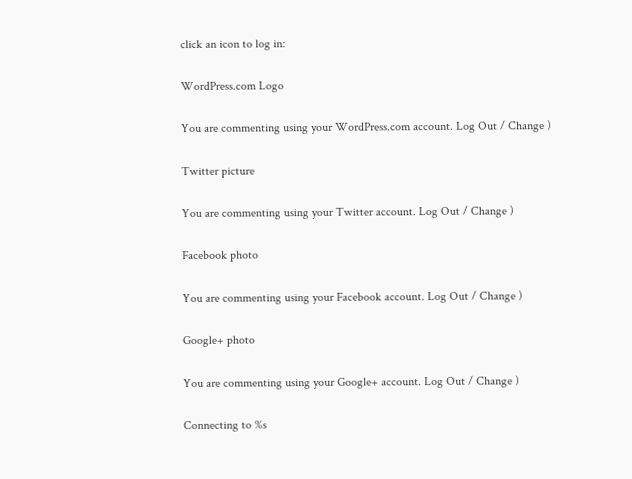click an icon to log in:

WordPress.com Logo

You are commenting using your WordPress.com account. Log Out / Change )

Twitter picture

You are commenting using your Twitter account. Log Out / Change )

Facebook photo

You are commenting using your Facebook account. Log Out / Change )

Google+ photo

You are commenting using your Google+ account. Log Out / Change )

Connecting to %s